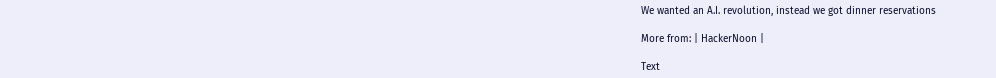We wanted an A.I. revolution, instead we got dinner reservations

More from: | HackerNoon |

Text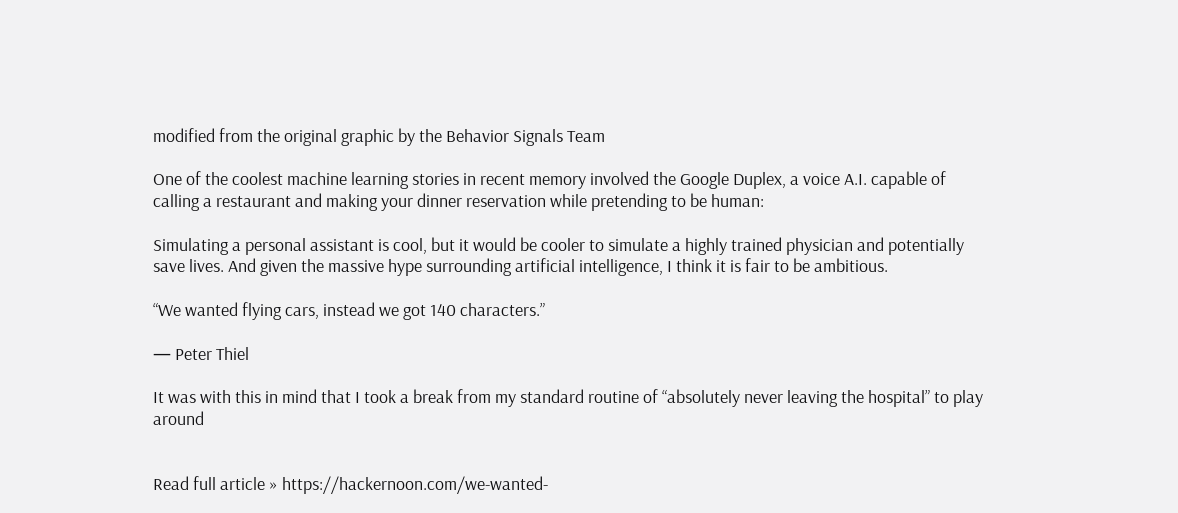modified from the original graphic by the Behavior Signals Team

One of the coolest machine learning stories in recent memory involved the Google Duplex, a voice A.I. capable of calling a restaurant and making your dinner reservation while pretending to be human:

Simulating a personal assistant is cool, but it would be cooler to simulate a highly trained physician and potentially save lives. And given the massive hype surrounding artificial intelligence, I think it is fair to be ambitious.

“We wanted flying cars, instead we got 140 characters.”

— Peter Thiel

It was with this in mind that I took a break from my standard routine of “absolutely never leaving the hospital” to play around


Read full article » https://hackernoon.com/we-wanted-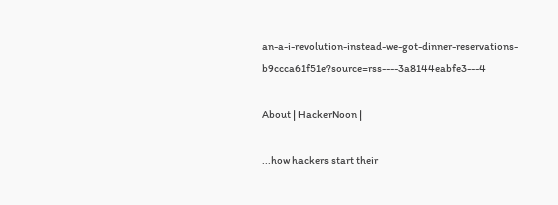an-a-i-revolution-instead-we-got-dinner-reservations-b9ccca61f51e?source=rss----3a8144eabfe3---4

About | HackerNoon |

...how hackers start their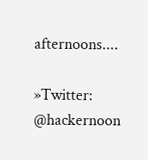afternoons....

»Twitter: @hackernoon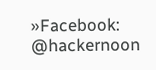»Facebook: @hackernoon